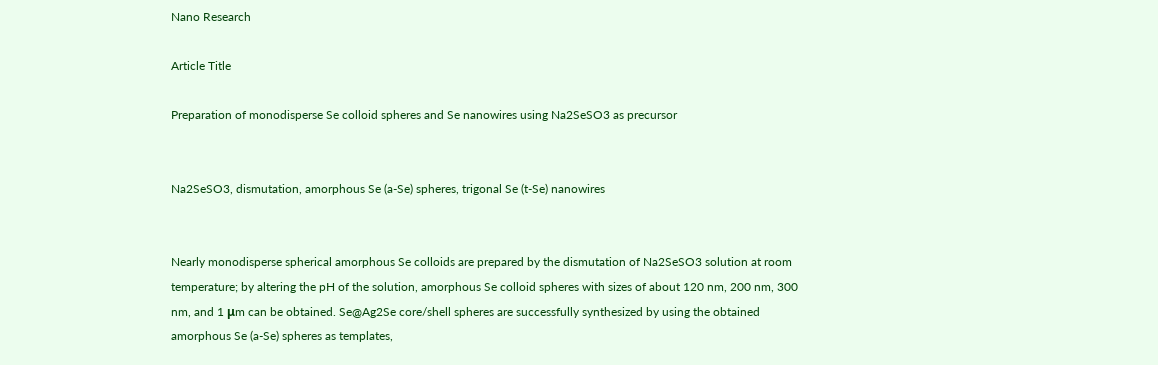Nano Research

Article Title

Preparation of monodisperse Se colloid spheres and Se nanowires using Na2SeSO3 as precursor


Na2SeSO3, dismutation, amorphous Se (a-Se) spheres, trigonal Se (t-Se) nanowires


Nearly monodisperse spherical amorphous Se colloids are prepared by the dismutation of Na2SeSO3 solution at room temperature; by altering the pH of the solution, amorphous Se colloid spheres with sizes of about 120 nm, 200 nm, 300 nm, and 1 μm can be obtained. Se@Ag2Se core/shell spheres are successfully synthesized by using the obtained amorphous Se (a-Se) spheres as templates,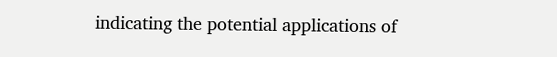indicating the potential applications of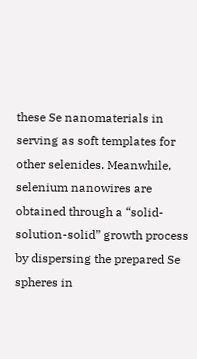these Se nanomaterials in serving as soft templates for other selenides. Meanwhile, selenium nanowires are obtained through a “solid-solution-solid” growth process by dispersing the prepared Se spheres in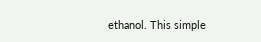ethanol. This simple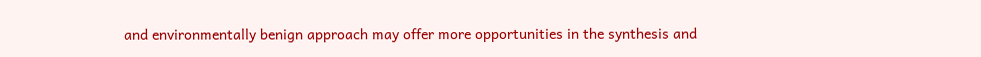and environmentally benign approach may offer more opportunities in the synthesis and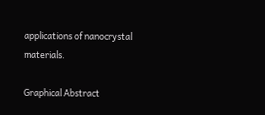applications of nanocrystal materials.

Graphical Abstract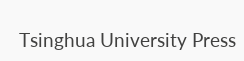Tsinghua University Press